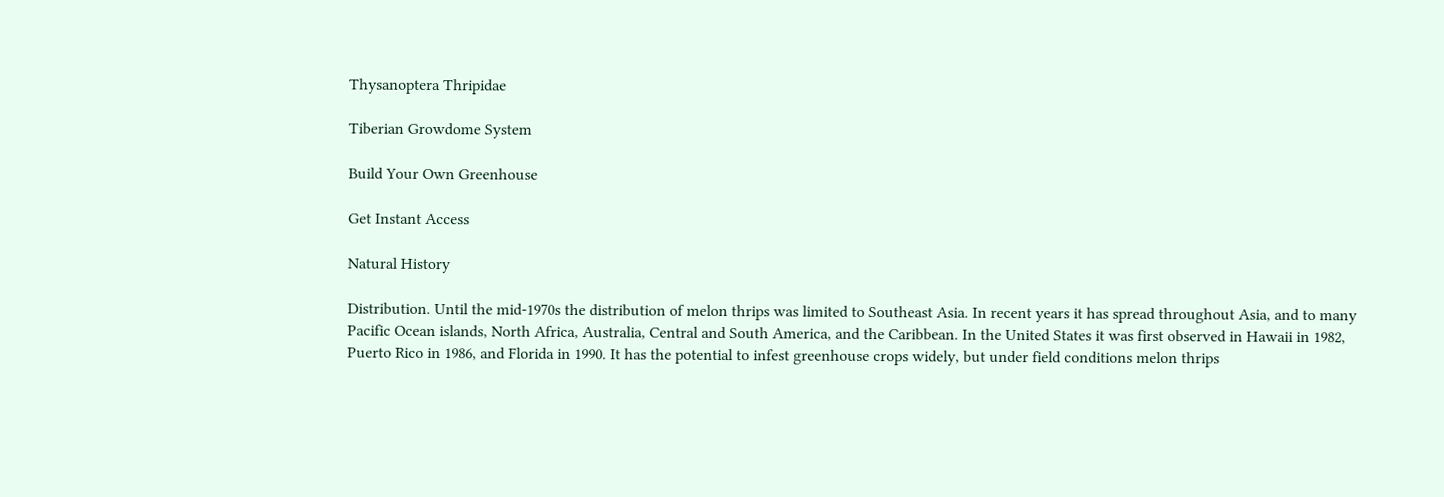Thysanoptera Thripidae

Tiberian Growdome System

Build Your Own Greenhouse

Get Instant Access

Natural History

Distribution. Until the mid-1970s the distribution of melon thrips was limited to Southeast Asia. In recent years it has spread throughout Asia, and to many Pacific Ocean islands, North Africa, Australia, Central and South America, and the Caribbean. In the United States it was first observed in Hawaii in 1982, Puerto Rico in 1986, and Florida in 1990. It has the potential to infest greenhouse crops widely, but under field conditions melon thrips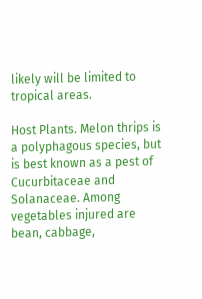likely will be limited to tropical areas.

Host Plants. Melon thrips is a polyphagous species, but is best known as a pest of Cucurbitaceae and Solanaceae. Among vegetables injured are bean, cabbage,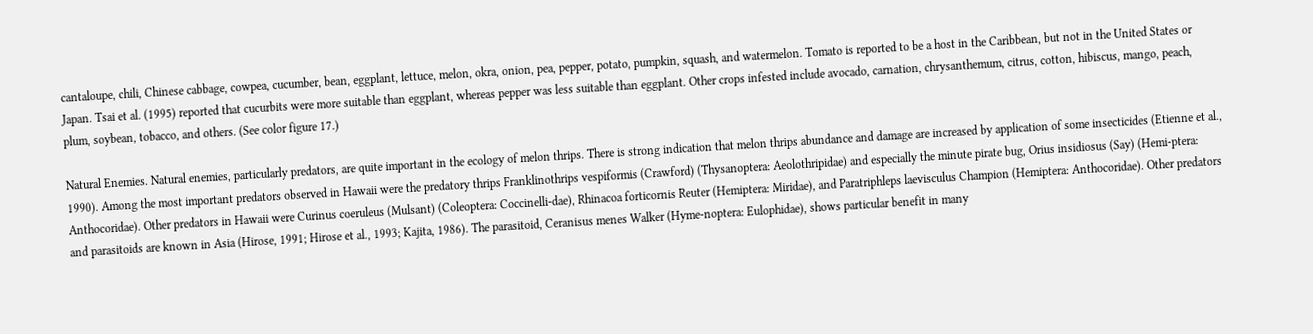cantaloupe, chili, Chinese cabbage, cowpea, cucumber, bean, eggplant, lettuce, melon, okra, onion, pea, pepper, potato, pumpkin, squash, and watermelon. Tomato is reported to be a host in the Caribbean, but not in the United States or Japan. Tsai et al. (1995) reported that cucurbits were more suitable than eggplant, whereas pepper was less suitable than eggplant. Other crops infested include avocado, carnation, chrysanthemum, citrus, cotton, hibiscus, mango, peach, plum, soybean, tobacco, and others. (See color figure 17.)

Natural Enemies. Natural enemies, particularly predators, are quite important in the ecology of melon thrips. There is strong indication that melon thrips abundance and damage are increased by application of some insecticides (Etienne et al., 1990). Among the most important predators observed in Hawaii were the predatory thrips Franklinothrips vespiformis (Crawford) (Thysanoptera: Aeolothripidae) and especially the minute pirate bug, Orius insidiosus (Say) (Hemi-ptera: Anthocoridae). Other predators in Hawaii were Curinus coeruleus (Mulsant) (Coleoptera: Coccinelli-dae), Rhinacoa forticornis Reuter (Hemiptera: Miridae), and Paratriphleps laevisculus Champion (Hemiptera: Anthocoridae). Other predators and parasitoids are known in Asia (Hirose, 1991; Hirose et al., 1993; Kajita, 1986). The parasitoid, Ceranisus menes Walker (Hyme-noptera: Eulophidae), shows particular benefit in many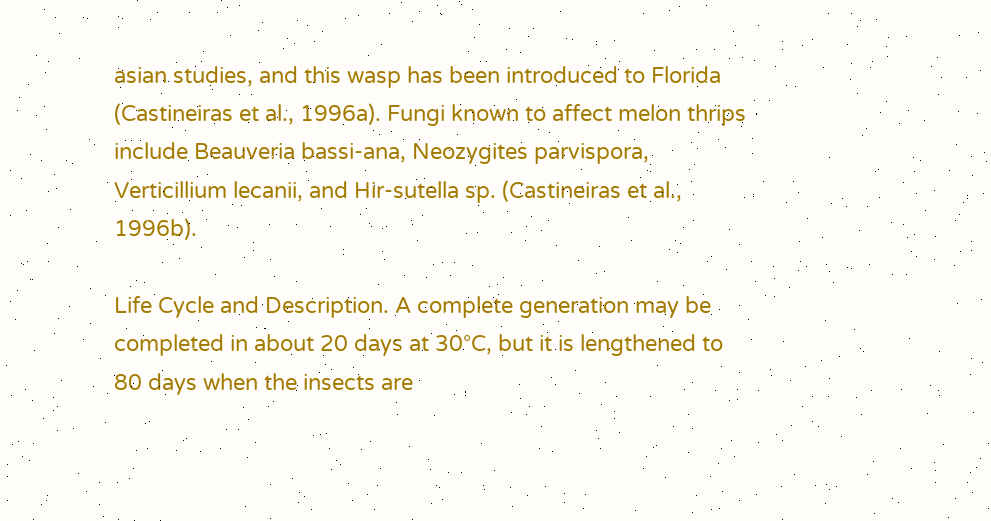asian studies, and this wasp has been introduced to Florida (Castineiras et al., 1996a). Fungi known to affect melon thrips include Beauveria bassi-ana, Neozygites parvispora, Verticillium lecanii, and Hir-sutella sp. (Castineiras et al., 1996b).

Life Cycle and Description. A complete generation may be completed in about 20 days at 30°C, but it is lengthened to 80 days when the insects are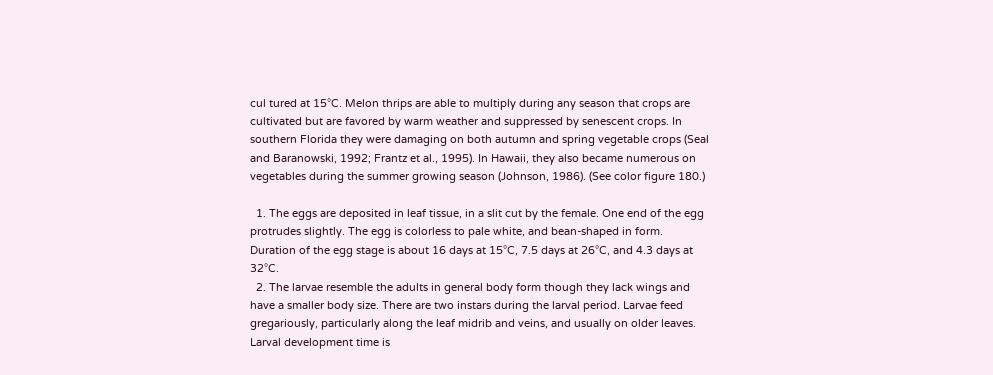cul tured at 15°C. Melon thrips are able to multiply during any season that crops are cultivated but are favored by warm weather and suppressed by senescent crops. In southern Florida they were damaging on both autumn and spring vegetable crops (Seal and Baranowski, 1992; Frantz et al., 1995). In Hawaii, they also became numerous on vegetables during the summer growing season (Johnson, 1986). (See color figure 180.)

  1. The eggs are deposited in leaf tissue, in a slit cut by the female. One end of the egg protrudes slightly. The egg is colorless to pale white, and bean-shaped in form. Duration of the egg stage is about 16 days at 15°C, 7.5 days at 26°C, and 4.3 days at 32°C.
  2. The larvae resemble the adults in general body form though they lack wings and have a smaller body size. There are two instars during the larval period. Larvae feed gregariously, particularly along the leaf midrib and veins, and usually on older leaves. Larval development time is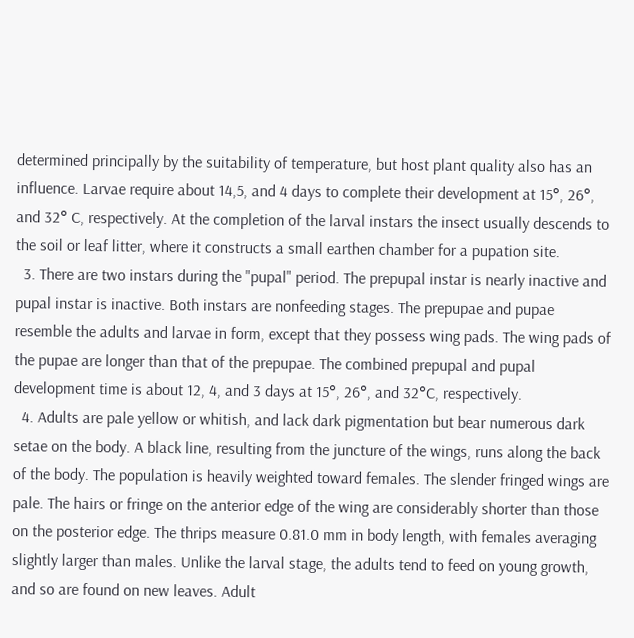determined principally by the suitability of temperature, but host plant quality also has an influence. Larvae require about 14,5, and 4 days to complete their development at 15°, 26°, and 32° C, respectively. At the completion of the larval instars the insect usually descends to the soil or leaf litter, where it constructs a small earthen chamber for a pupation site.
  3. There are two instars during the "pupal" period. The prepupal instar is nearly inactive and pupal instar is inactive. Both instars are nonfeeding stages. The prepupae and pupae resemble the adults and larvae in form, except that they possess wing pads. The wing pads of the pupae are longer than that of the prepupae. The combined prepupal and pupal development time is about 12, 4, and 3 days at 15°, 26°, and 32°C, respectively.
  4. Adults are pale yellow or whitish, and lack dark pigmentation but bear numerous dark setae on the body. A black line, resulting from the juncture of the wings, runs along the back of the body. The population is heavily weighted toward females. The slender fringed wings are pale. The hairs or fringe on the anterior edge of the wing are considerably shorter than those on the posterior edge. The thrips measure 0.81.0 mm in body length, with females averaging slightly larger than males. Unlike the larval stage, the adults tend to feed on young growth, and so are found on new leaves. Adult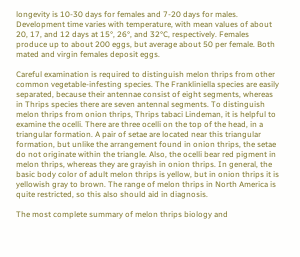longevity is 10-30 days for females and 7-20 days for males. Development time varies with temperature, with mean values of about 20, 17, and 12 days at 15°, 26°, and 32°C, respectively. Females produce up to about 200 eggs, but average about 50 per female. Both mated and virgin females deposit eggs.

Careful examination is required to distinguish melon thrips from other common vegetable-infesting species. The Frankliniella species are easily separated, because their antennae consist of eight segments, whereas in Thrips species there are seven antennal segments. To distinguish melon thrips from onion thrips, Thrips tabaci Lindeman, it is helpful to examine the ocelli. There are three ocelli on the top of the head, in a triangular formation. A pair of setae are located near this triangular formation, but unlike the arrangement found in onion thrips, the setae do not originate within the triangle. Also, the ocelli bear red pigment in melon thrips, whereas they are grayish in onion thrips. In general, the basic body color of adult melon thrips is yellow, but in onion thrips it is yellowish gray to brown. The range of melon thrips in North America is quite restricted, so this also should aid in diagnosis.

The most complete summary of melon thrips biology and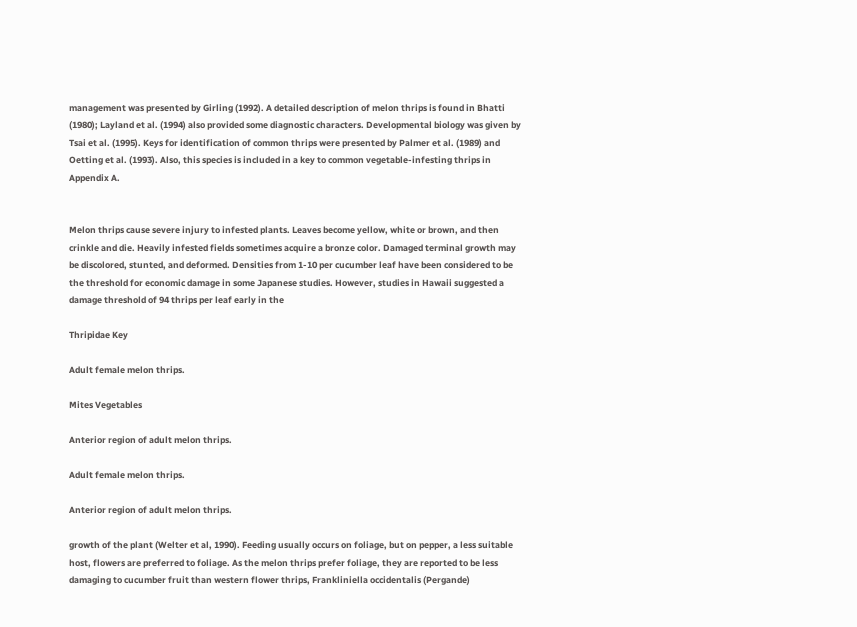management was presented by Girling (1992). A detailed description of melon thrips is found in Bhatti (1980); Layland et al. (1994) also provided some diagnostic characters. Developmental biology was given by Tsai et al. (1995). Keys for identification of common thrips were presented by Palmer et al. (1989) and Oetting et al. (1993). Also, this species is included in a key to common vegetable-infesting thrips in Appendix A.


Melon thrips cause severe injury to infested plants. Leaves become yellow, white or brown, and then crinkle and die. Heavily infested fields sometimes acquire a bronze color. Damaged terminal growth may be discolored, stunted, and deformed. Densities from 1-10 per cucumber leaf have been considered to be the threshold for economic damage in some Japanese studies. However, studies in Hawaii suggested a damage threshold of 94 thrips per leaf early in the

Thripidae Key

Adult female melon thrips.

Mites Vegetables

Anterior region of adult melon thrips.

Adult female melon thrips.

Anterior region of adult melon thrips.

growth of the plant (Welter et al, 1990). Feeding usually occurs on foliage, but on pepper, a less suitable host, flowers are preferred to foliage. As the melon thrips prefer foliage, they are reported to be less damaging to cucumber fruit than western flower thrips, Frankliniella occidentalis (Pergande)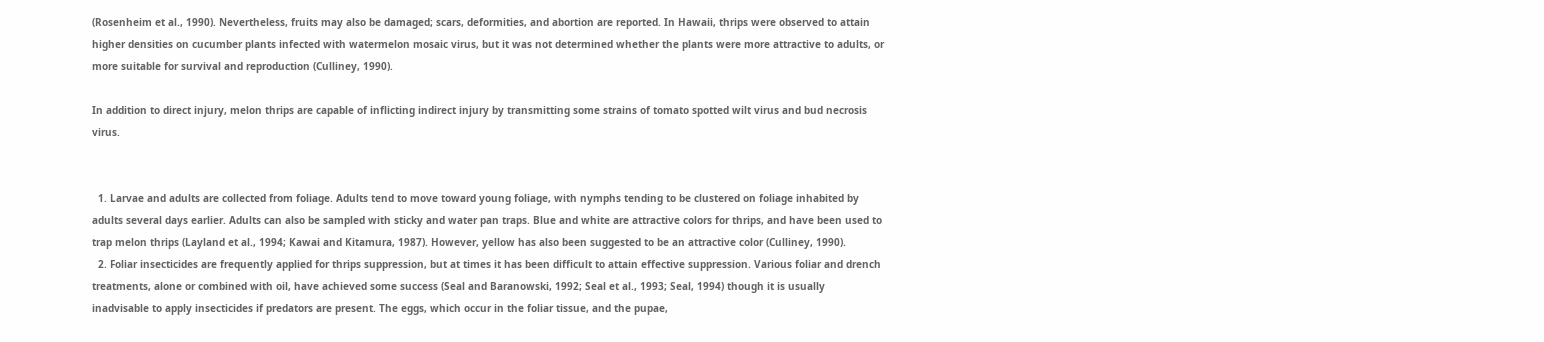(Rosenheim et al., 1990). Nevertheless, fruits may also be damaged; scars, deformities, and abortion are reported. In Hawaii, thrips were observed to attain higher densities on cucumber plants infected with watermelon mosaic virus, but it was not determined whether the plants were more attractive to adults, or more suitable for survival and reproduction (Culliney, 1990).

In addition to direct injury, melon thrips are capable of inflicting indirect injury by transmitting some strains of tomato spotted wilt virus and bud necrosis virus.


  1. Larvae and adults are collected from foliage. Adults tend to move toward young foliage, with nymphs tending to be clustered on foliage inhabited by adults several days earlier. Adults can also be sampled with sticky and water pan traps. Blue and white are attractive colors for thrips, and have been used to trap melon thrips (Layland et al., 1994; Kawai and Kitamura, 1987). However, yellow has also been suggested to be an attractive color (Culliney, 1990).
  2. Foliar insecticides are frequently applied for thrips suppression, but at times it has been difficult to attain effective suppression. Various foliar and drench treatments, alone or combined with oil, have achieved some success (Seal and Baranowski, 1992; Seal et al., 1993; Seal, 1994) though it is usually inadvisable to apply insecticides if predators are present. The eggs, which occur in the foliar tissue, and the pupae,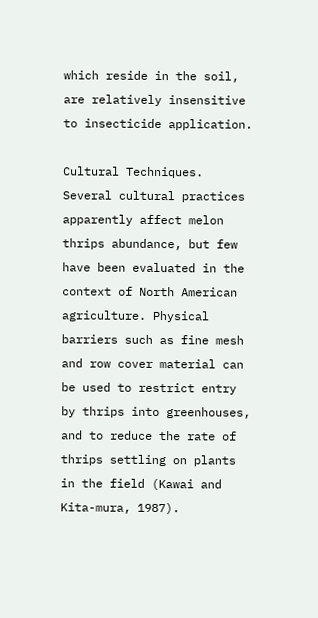which reside in the soil, are relatively insensitive to insecticide application.

Cultural Techniques. Several cultural practices apparently affect melon thrips abundance, but few have been evaluated in the context of North American agriculture. Physical barriers such as fine mesh and row cover material can be used to restrict entry by thrips into greenhouses, and to reduce the rate of thrips settling on plants in the field (Kawai and Kita-mura, 1987).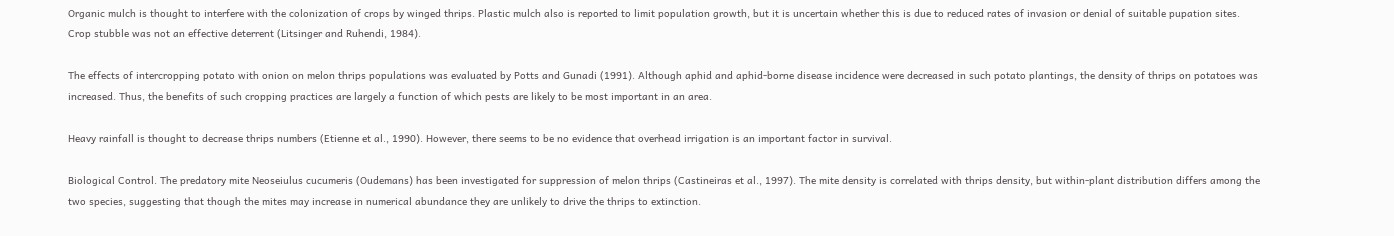Organic mulch is thought to interfere with the colonization of crops by winged thrips. Plastic mulch also is reported to limit population growth, but it is uncertain whether this is due to reduced rates of invasion or denial of suitable pupation sites. Crop stubble was not an effective deterrent (Litsinger and Ruhendi, 1984).

The effects of intercropping potato with onion on melon thrips populations was evaluated by Potts and Gunadi (1991). Although aphid and aphid-borne disease incidence were decreased in such potato plantings, the density of thrips on potatoes was increased. Thus, the benefits of such cropping practices are largely a function of which pests are likely to be most important in an area.

Heavy rainfall is thought to decrease thrips numbers (Etienne et al., 1990). However, there seems to be no evidence that overhead irrigation is an important factor in survival.

Biological Control. The predatory mite Neoseiulus cucumeris (Oudemans) has been investigated for suppression of melon thrips (Castineiras et al., 1997). The mite density is correlated with thrips density, but within-plant distribution differs among the two species, suggesting that though the mites may increase in numerical abundance they are unlikely to drive the thrips to extinction.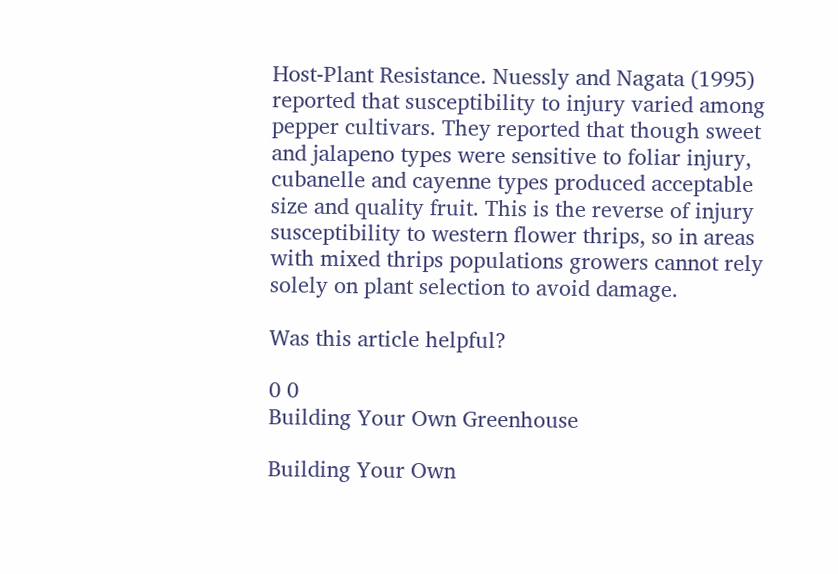Host-Plant Resistance. Nuessly and Nagata (1995) reported that susceptibility to injury varied among pepper cultivars. They reported that though sweet and jalapeno types were sensitive to foliar injury, cubanelle and cayenne types produced acceptable size and quality fruit. This is the reverse of injury susceptibility to western flower thrips, so in areas with mixed thrips populations growers cannot rely solely on plant selection to avoid damage.

Was this article helpful?

0 0
Building Your Own Greenhouse

Building Your Own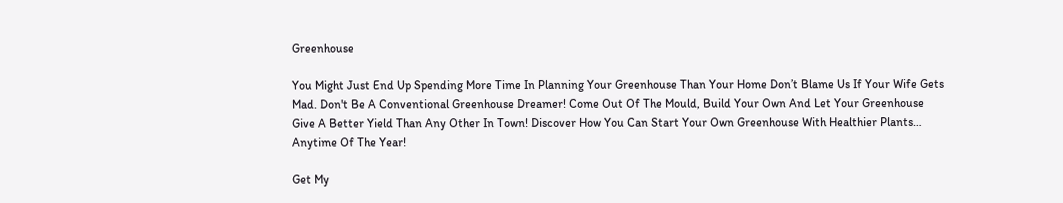Greenhouse

You Might Just End Up Spending More Time In Planning Your Greenhouse Than Your Home Don’t Blame Us If Your Wife Gets Mad. Don't Be A Conventional Greenhouse Dreamer! Come Out Of The Mould, Build Your Own And Let Your Greenhouse Give A Better Yield Than Any Other In Town! Discover How You Can Start Your Own Greenhouse With Healthier Plants… Anytime Of The Year!

Get My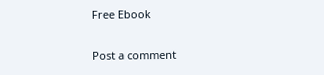Free Ebook

Post a comment